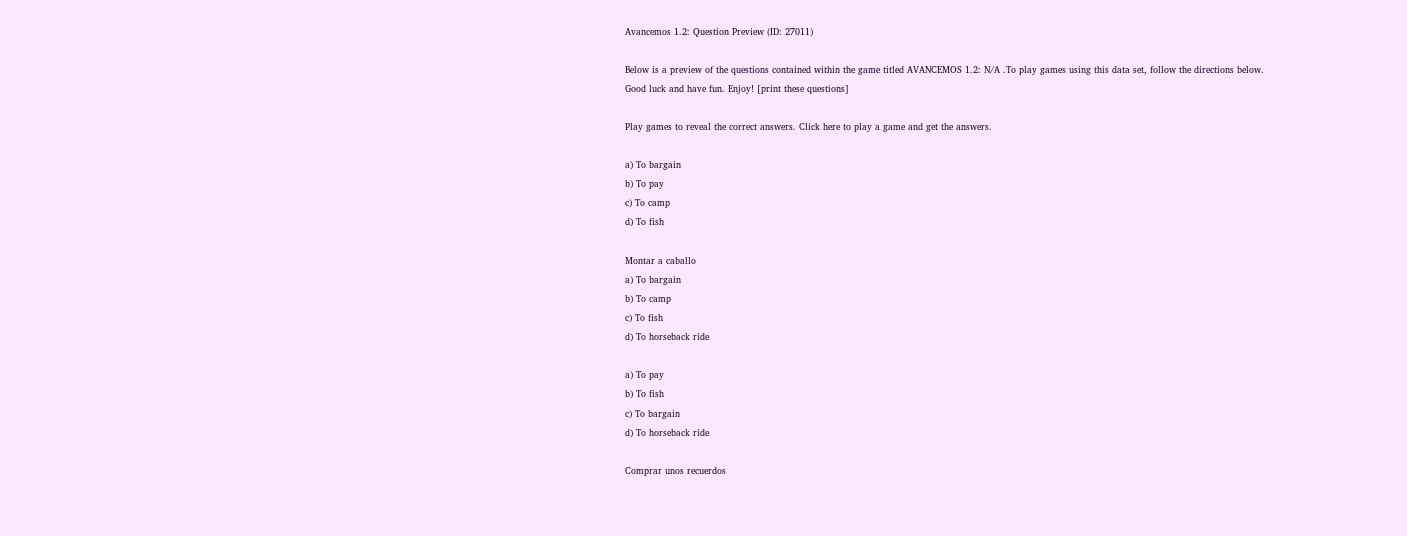Avancemos 1.2: Question Preview (ID: 27011)

Below is a preview of the questions contained within the game titled AVANCEMOS 1.2: N/A .To play games using this data set, follow the directions below. Good luck and have fun. Enjoy! [print these questions]

Play games to reveal the correct answers. Click here to play a game and get the answers.

a) To bargain
b) To pay
c) To camp
d) To fish

Montar a caballo
a) To bargain
b) To camp
c) To fish
d) To horseback ride

a) To pay
b) To fish
c) To bargain
d) To horseback ride

Comprar unos recuerdos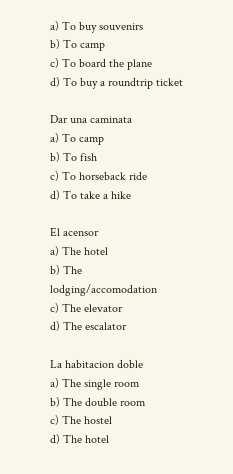a) To buy souvenirs
b) To camp
c) To board the plane
d) To buy a roundtrip ticket

Dar una caminata
a) To camp
b) To fish
c) To horseback ride
d) To take a hike

El acensor
a) The hotel
b) The lodging/accomodation
c) The elevator
d) The escalator

La habitacion doble
a) The single room
b) The double room
c) The hostel
d) The hotel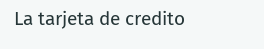La tarjeta de credito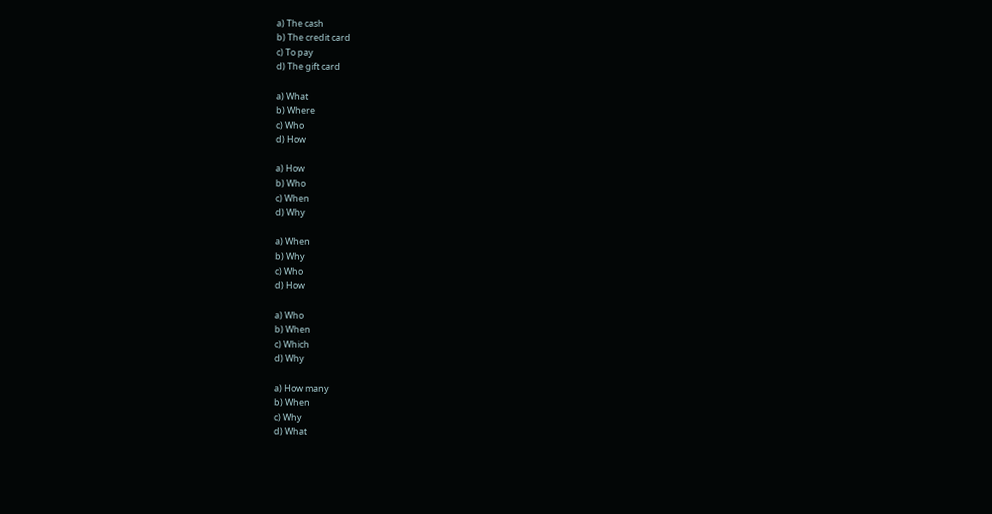a) The cash
b) The credit card
c) To pay
d) The gift card

a) What
b) Where
c) Who
d) How

a) How
b) Who
c) When
d) Why

a) When
b) Why
c) Who
d) How

a) Who
b) When
c) Which
d) Why

a) How many
b) When
c) Why
d) What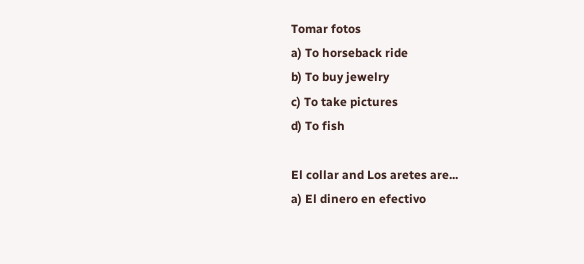Tomar fotos
a) To horseback ride
b) To buy jewelry
c) To take pictures
d) To fish

El collar and Los aretes are...
a) El dinero en efectivo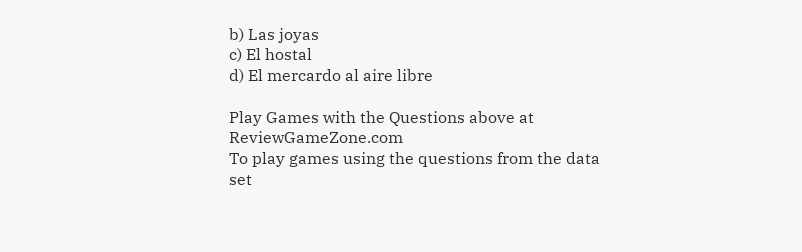b) Las joyas
c) El hostal
d) El mercardo al aire libre

Play Games with the Questions above at ReviewGameZone.com
To play games using the questions from the data set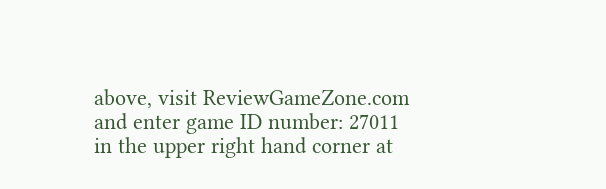above, visit ReviewGameZone.com and enter game ID number: 27011 in the upper right hand corner at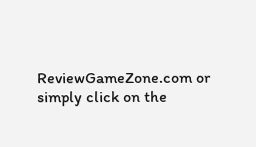ReviewGameZone.com or simply click on the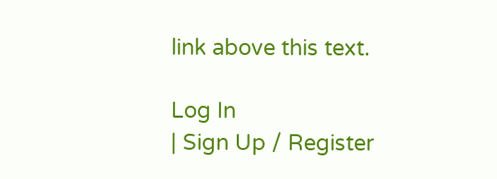link above this text.

Log In
| Sign Up / Register